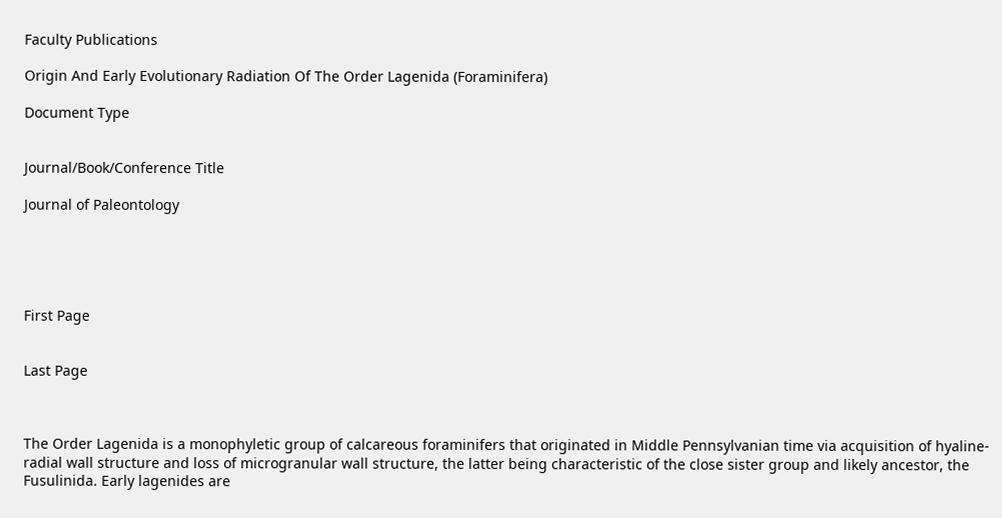Faculty Publications

Origin And Early Evolutionary Radiation Of The Order Lagenida (Foraminifera)

Document Type


Journal/Book/Conference Title

Journal of Paleontology





First Page


Last Page



The Order Lagenida is a monophyletic group of calcareous foraminifers that originated in Middle Pennsylvanian time via acquisition of hyaline-radial wall structure and loss of microgranular wall structure, the latter being characteristic of the close sister group and likely ancestor, the Fusulinida. Early lagenides are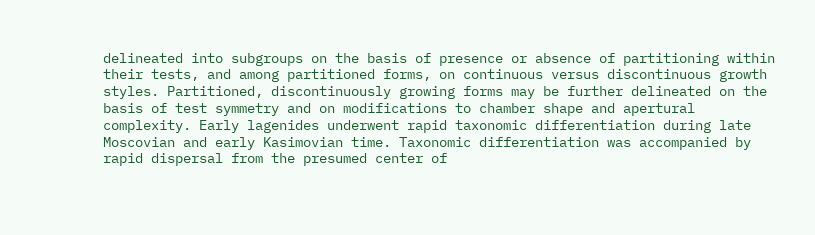delineated into subgroups on the basis of presence or absence of partitioning within their tests, and among partitioned forms, on continuous versus discontinuous growth styles. Partitioned, discontinuously growing forms may be further delineated on the basis of test symmetry and on modifications to chamber shape and apertural complexity. Early lagenides underwent rapid taxonomic differentiation during late Moscovian and early Kasimovian time. Taxonomic differentiation was accompanied by rapid dispersal from the presumed center of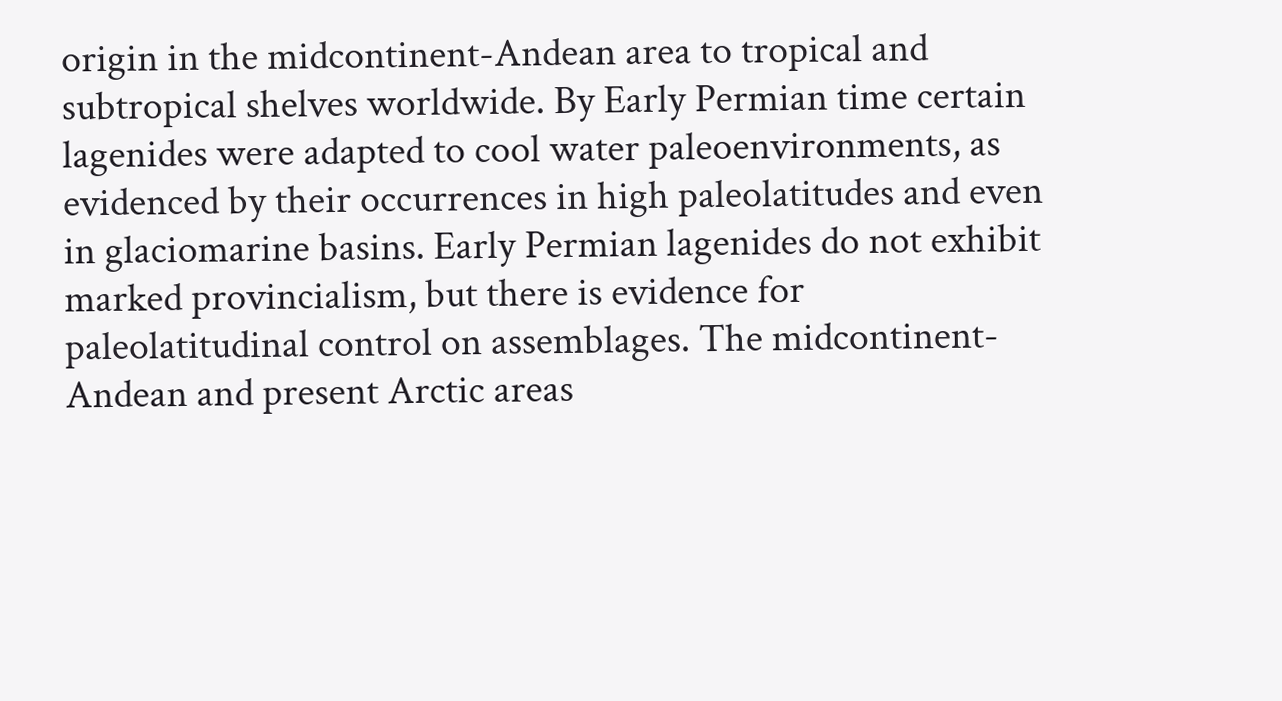origin in the midcontinent-Andean area to tropical and subtropical shelves worldwide. By Early Permian time certain lagenides were adapted to cool water paleoenvironments, as evidenced by their occurrences in high paleolatitudes and even in glaciomarine basins. Early Permian lagenides do not exhibit marked provincialism, but there is evidence for paleolatitudinal control on assemblages. The midcontinent-Andean and present Arctic areas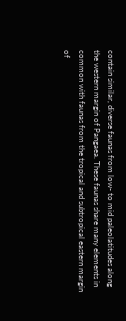contain similar, diverse faunas from low- to mid paleolatitudes along the western margin of Pangaea. These faunas share many elements in common with faunas from the tropical and subtropical eastern margin of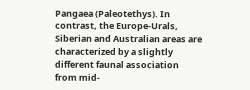Pangaea (Paleotethys). In contrast, the Europe-Urals, Siberian and Australian areas are characterized by a slightly different faunal association from mid-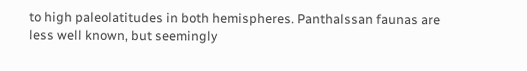to high paleolatitudes in both hemispheres. Panthalssan faunas are less well known, but seemingly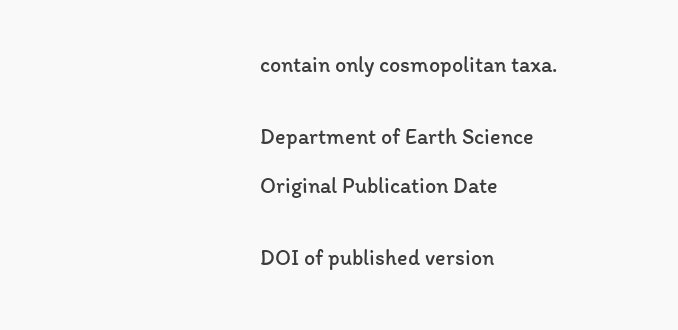contain only cosmopolitan taxa.


Department of Earth Science

Original Publication Date


DOI of published version